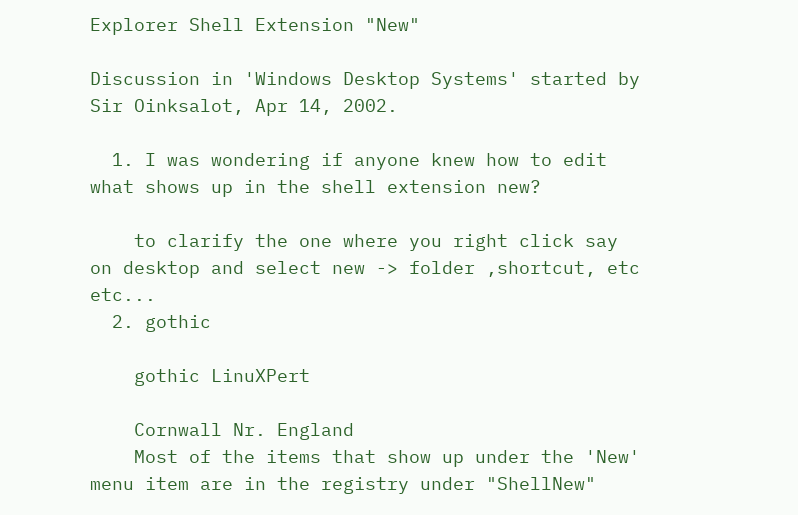Explorer Shell Extension "New"

Discussion in 'Windows Desktop Systems' started by Sir Oinksalot, Apr 14, 2002.

  1. I was wondering if anyone knew how to edit what shows up in the shell extension new?

    to clarify the one where you right click say on desktop and select new -> folder ,shortcut, etc etc...
  2. gothic

    gothic LinuXPert

    Cornwall Nr. England
    Most of the items that show up under the 'New' menu item are in the registry under "ShellNew"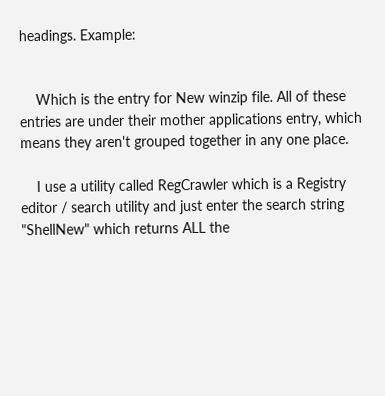headings. Example:


    Which is the entry for New winzip file. All of these entries are under their mother applications entry, which means they aren't grouped together in any one place.

    I use a utility called RegCrawler which is a Registry editor / search utility and just enter the search string "ShellNew" which returns ALL the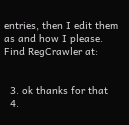entries, then I edit them as and how I please. Find RegCrawler at:


  3. ok thanks for that
  4.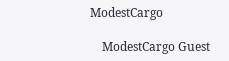ModestCargo

    ModestCargo Guest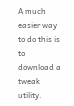A much easier way to do this is to download a tweak utility.